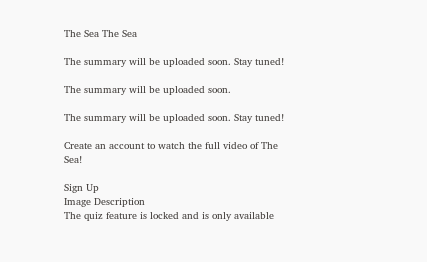The Sea The Sea

The summary will be uploaded soon. Stay tuned!

The summary will be uploaded soon.

The summary will be uploaded soon. Stay tuned!

Create an account to watch the full video of The Sea!

Sign Up
Image Description
The quiz feature is locked and is only available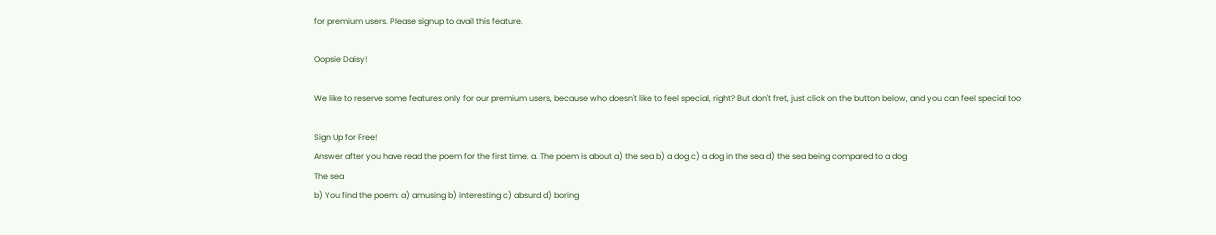for premium users. Please signup to avail this feature.

Oopsie Daisy!

We like to reserve some features only for our premium users, because who doesn't like to feel special, right? But don't fret, just click on the button below, and you can feel special too

Sign Up for Free!
Answer after you have read the poem for the first time. a. The poem is about a) the sea b) a dog c) a dog in the sea d) the sea being compared to a dog
The sea
b) You find the poem: a) amusing b) interesting c) absurd d) boring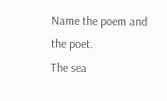Name the poem and the poet.
The sea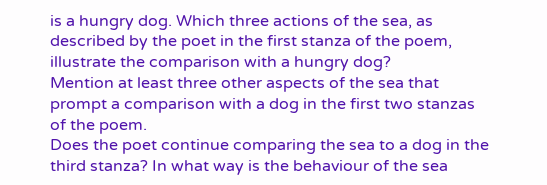is a hungry dog. Which three actions of the sea, as described by the poet in the first stanza of the poem, illustrate the comparison with a hungry dog?
Mention at least three other aspects of the sea that prompt a comparison with a dog in the first two stanzas of the poem.
Does the poet continue comparing the sea to a dog in the third stanza? In what way is the behaviour of the sea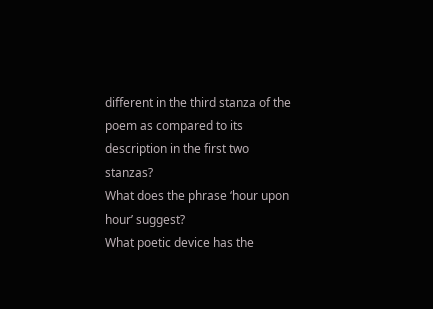different in the third stanza of the poem as compared to its description in the first two stanzas?
What does the phrase ‘hour upon hour’ suggest?
What poetic device has the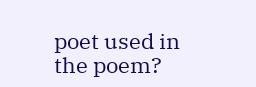poet used in the poem?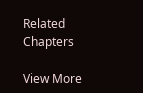Related Chapters

View More